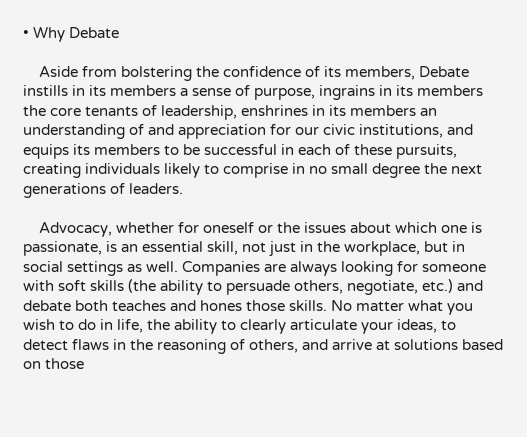• Why Debate

    Aside from bolstering the confidence of its members, Debate instills in its members a sense of purpose, ingrains in its members the core tenants of leadership, enshrines in its members an understanding of and appreciation for our civic institutions, and equips its members to be successful in each of these pursuits, creating individuals likely to comprise in no small degree the next generations of leaders.

    Advocacy, whether for oneself or the issues about which one is passionate, is an essential skill, not just in the workplace, but in social settings as well. Companies are always looking for someone with soft skills (the ability to persuade others, negotiate, etc.) and debate both teaches and hones those skills. No matter what you wish to do in life, the ability to clearly articulate your ideas, to detect flaws in the reasoning of others, and arrive at solutions based on those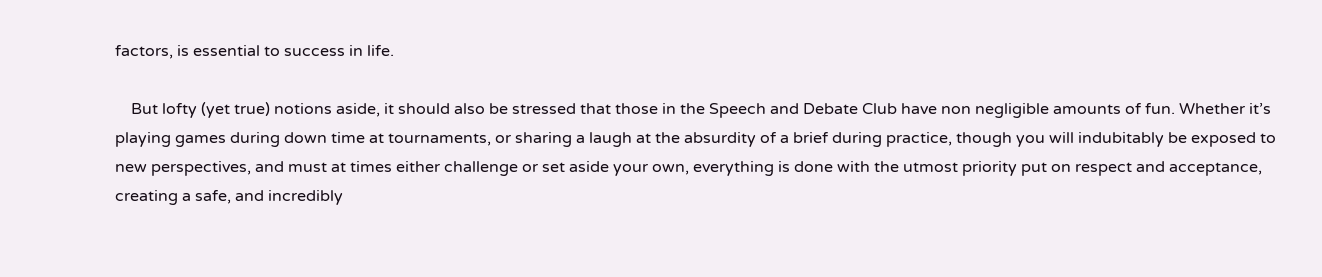factors, is essential to success in life.

    But lofty (yet true) notions aside, it should also be stressed that those in the Speech and Debate Club have non negligible amounts of fun. Whether it’s playing games during down time at tournaments, or sharing a laugh at the absurdity of a brief during practice, though you will indubitably be exposed to new perspectives, and must at times either challenge or set aside your own, everything is done with the utmost priority put on respect and acceptance, creating a safe, and incredibly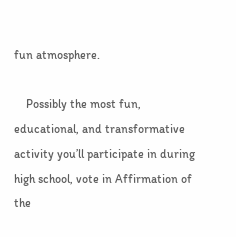fun atmosphere.

    Possibly the most fun, educational, and transformative activity you’ll participate in during high school, vote in Affirmation of the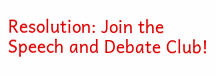Resolution: Join the Speech and Debate Club!